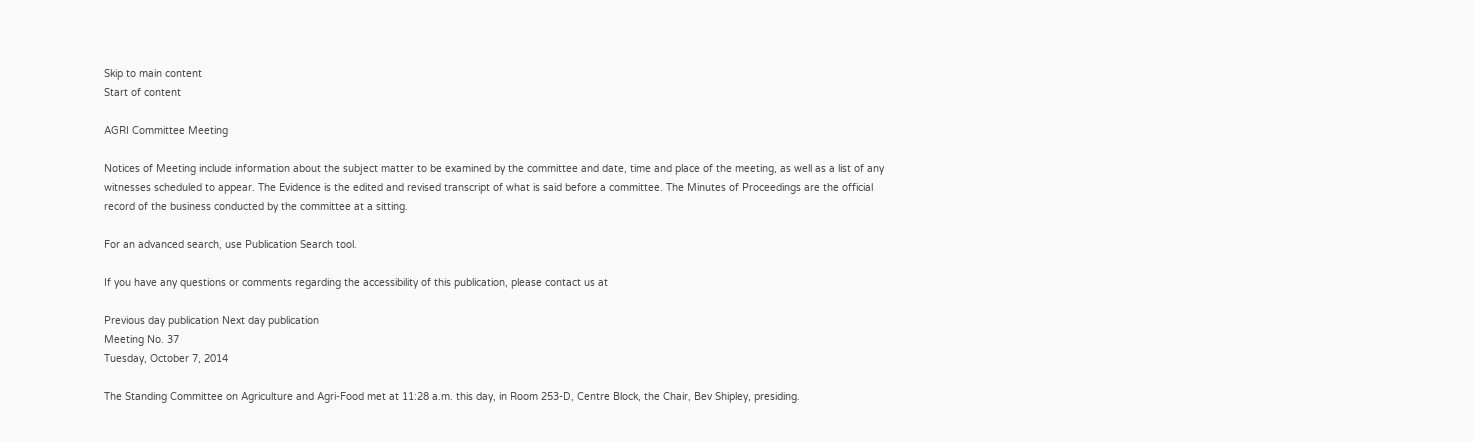Skip to main content
Start of content

AGRI Committee Meeting

Notices of Meeting include information about the subject matter to be examined by the committee and date, time and place of the meeting, as well as a list of any witnesses scheduled to appear. The Evidence is the edited and revised transcript of what is said before a committee. The Minutes of Proceedings are the official record of the business conducted by the committee at a sitting.

For an advanced search, use Publication Search tool.

If you have any questions or comments regarding the accessibility of this publication, please contact us at

Previous day publication Next day publication
Meeting No. 37
Tuesday, October 7, 2014

The Standing Committee on Agriculture and Agri-Food met at 11:28 a.m. this day, in Room 253-D, Centre Block, the Chair, Bev Shipley, presiding.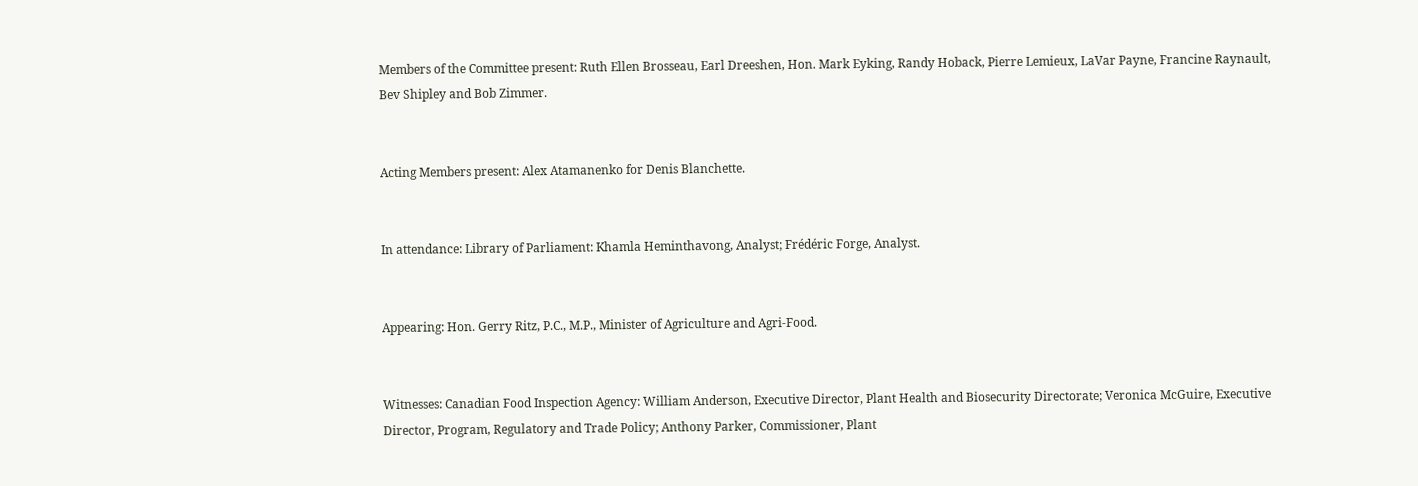Members of the Committee present: Ruth Ellen Brosseau, Earl Dreeshen, Hon. Mark Eyking, Randy Hoback, Pierre Lemieux, LaVar Payne, Francine Raynault, Bev Shipley and Bob Zimmer.


Acting Members present: Alex Atamanenko for Denis Blanchette.


In attendance: Library of Parliament: Khamla Heminthavong, Analyst; Frédéric Forge, Analyst.


Appearing: Hon. Gerry Ritz, P.C., M.P., Minister of Agriculture and Agri-Food.


Witnesses: Canadian Food Inspection Agency: William Anderson, Executive Director, Plant Health and Biosecurity Directorate; Veronica McGuire, Executive Director, Program, Regulatory and Trade Policy; Anthony Parker, Commissioner, Plant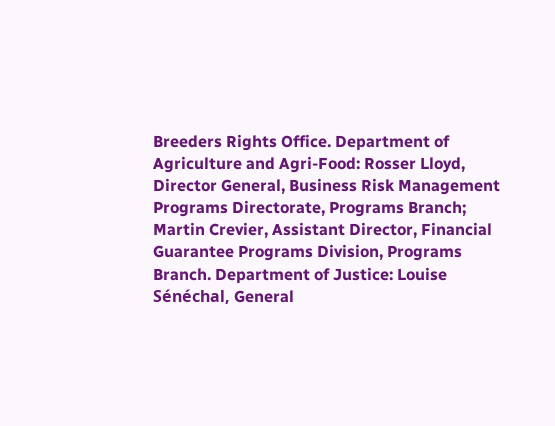Breeders Rights Office. Department of Agriculture and Agri-Food: Rosser Lloyd, Director General, Business Risk Management Programs Directorate, Programs Branch; Martin Crevier, Assistant Director, Financial Guarantee Programs Division, Programs Branch. Department of Justice: Louise Sénéchal, General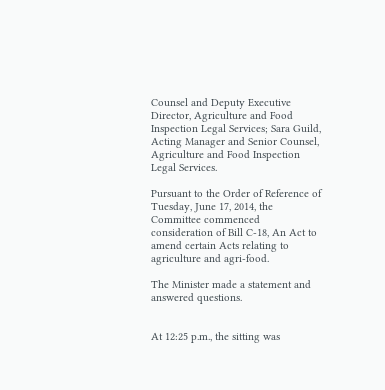Counsel and Deputy Executive Director, Agriculture and Food Inspection Legal Services; Sara Guild, Acting Manager and Senior Counsel, Agriculture and Food Inspection Legal Services.

Pursuant to the Order of Reference of Tuesday, June 17, 2014, the Committee commenced consideration of Bill C-18, An Act to amend certain Acts relating to agriculture and agri-food.

The Minister made a statement and answered questions.


At 12:25 p.m., the sitting was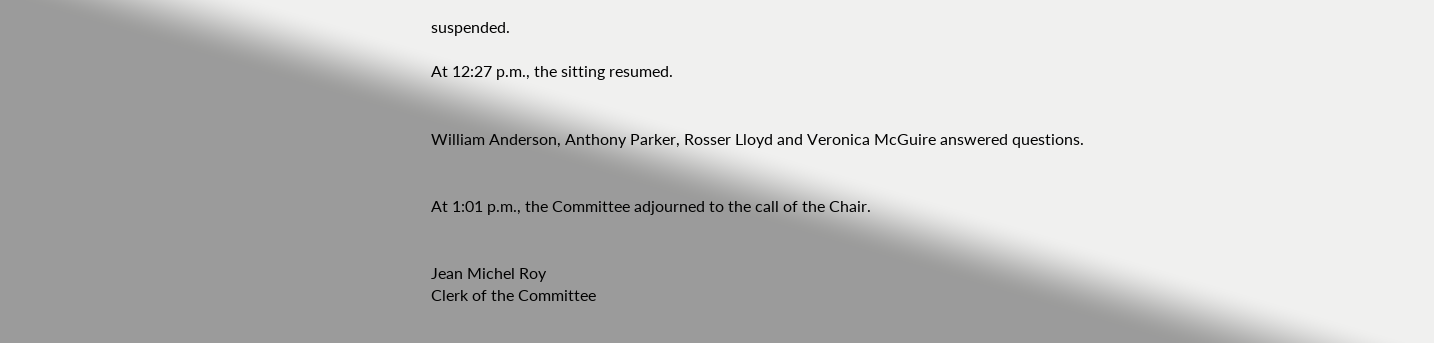suspended.

At 12:27 p.m., the sitting resumed.


William Anderson, Anthony Parker, Rosser Lloyd and Veronica McGuire answered questions.


At 1:01 p.m., the Committee adjourned to the call of the Chair.


Jean Michel Roy
Clerk of the Committee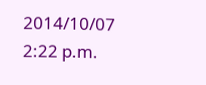2014/10/07 2:22 p.m.